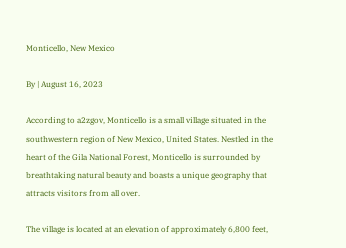Monticello, New Mexico

By | August 16, 2023

According to a2zgov, Monticello is a small village situated in the southwestern region of New Mexico, United States. Nestled in the heart of the Gila National Forest, Monticello is surrounded by breathtaking natural beauty and boasts a unique geography that attracts visitors from all over.

The village is located at an elevation of approximately 6,800 feet,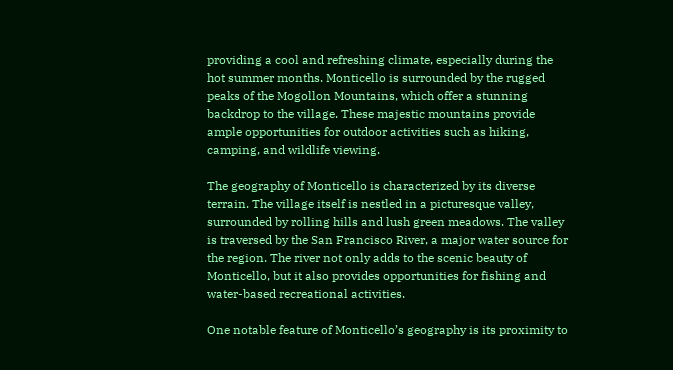providing a cool and refreshing climate, especially during the hot summer months. Monticello is surrounded by the rugged peaks of the Mogollon Mountains, which offer a stunning backdrop to the village. These majestic mountains provide ample opportunities for outdoor activities such as hiking, camping, and wildlife viewing.

The geography of Monticello is characterized by its diverse terrain. The village itself is nestled in a picturesque valley, surrounded by rolling hills and lush green meadows. The valley is traversed by the San Francisco River, a major water source for the region. The river not only adds to the scenic beauty of Monticello, but it also provides opportunities for fishing and water-based recreational activities.

One notable feature of Monticello’s geography is its proximity to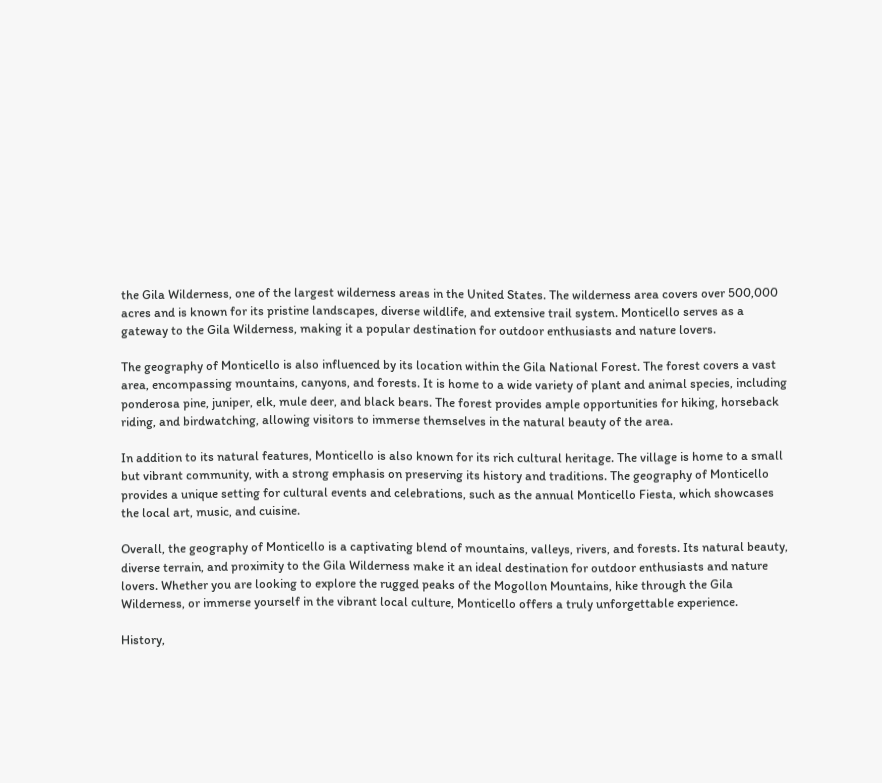the Gila Wilderness, one of the largest wilderness areas in the United States. The wilderness area covers over 500,000 acres and is known for its pristine landscapes, diverse wildlife, and extensive trail system. Monticello serves as a gateway to the Gila Wilderness, making it a popular destination for outdoor enthusiasts and nature lovers.

The geography of Monticello is also influenced by its location within the Gila National Forest. The forest covers a vast area, encompassing mountains, canyons, and forests. It is home to a wide variety of plant and animal species, including ponderosa pine, juniper, elk, mule deer, and black bears. The forest provides ample opportunities for hiking, horseback riding, and birdwatching, allowing visitors to immerse themselves in the natural beauty of the area.

In addition to its natural features, Monticello is also known for its rich cultural heritage. The village is home to a small but vibrant community, with a strong emphasis on preserving its history and traditions. The geography of Monticello provides a unique setting for cultural events and celebrations, such as the annual Monticello Fiesta, which showcases the local art, music, and cuisine.

Overall, the geography of Monticello is a captivating blend of mountains, valleys, rivers, and forests. Its natural beauty, diverse terrain, and proximity to the Gila Wilderness make it an ideal destination for outdoor enthusiasts and nature lovers. Whether you are looking to explore the rugged peaks of the Mogollon Mountains, hike through the Gila Wilderness, or immerse yourself in the vibrant local culture, Monticello offers a truly unforgettable experience.

History,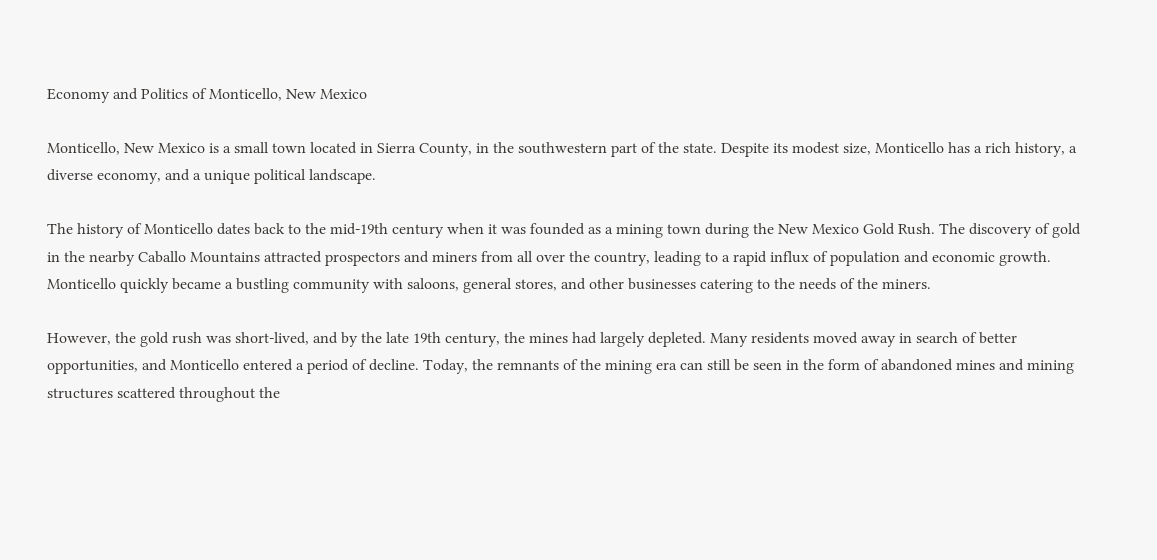Economy and Politics of Monticello, New Mexico

Monticello, New Mexico is a small town located in Sierra County, in the southwestern part of the state. Despite its modest size, Monticello has a rich history, a diverse economy, and a unique political landscape.

The history of Monticello dates back to the mid-19th century when it was founded as a mining town during the New Mexico Gold Rush. The discovery of gold in the nearby Caballo Mountains attracted prospectors and miners from all over the country, leading to a rapid influx of population and economic growth. Monticello quickly became a bustling community with saloons, general stores, and other businesses catering to the needs of the miners.

However, the gold rush was short-lived, and by the late 19th century, the mines had largely depleted. Many residents moved away in search of better opportunities, and Monticello entered a period of decline. Today, the remnants of the mining era can still be seen in the form of abandoned mines and mining structures scattered throughout the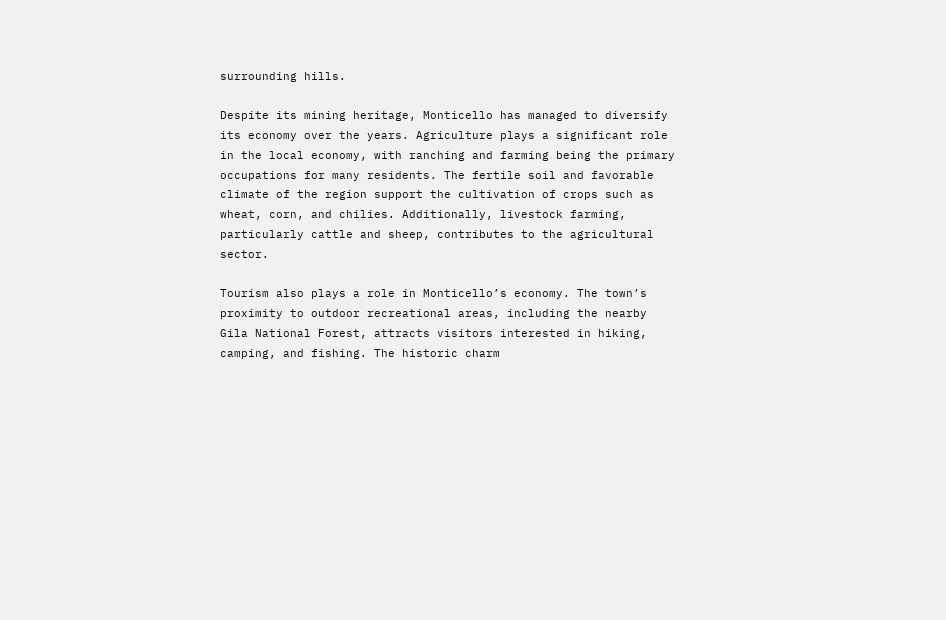surrounding hills.

Despite its mining heritage, Monticello has managed to diversify its economy over the years. Agriculture plays a significant role in the local economy, with ranching and farming being the primary occupations for many residents. The fertile soil and favorable climate of the region support the cultivation of crops such as wheat, corn, and chilies. Additionally, livestock farming, particularly cattle and sheep, contributes to the agricultural sector.

Tourism also plays a role in Monticello’s economy. The town’s proximity to outdoor recreational areas, including the nearby Gila National Forest, attracts visitors interested in hiking, camping, and fishing. The historic charm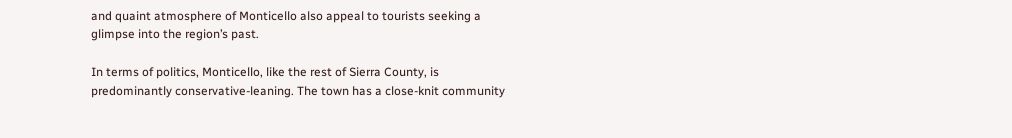and quaint atmosphere of Monticello also appeal to tourists seeking a glimpse into the region’s past.

In terms of politics, Monticello, like the rest of Sierra County, is predominantly conservative-leaning. The town has a close-knit community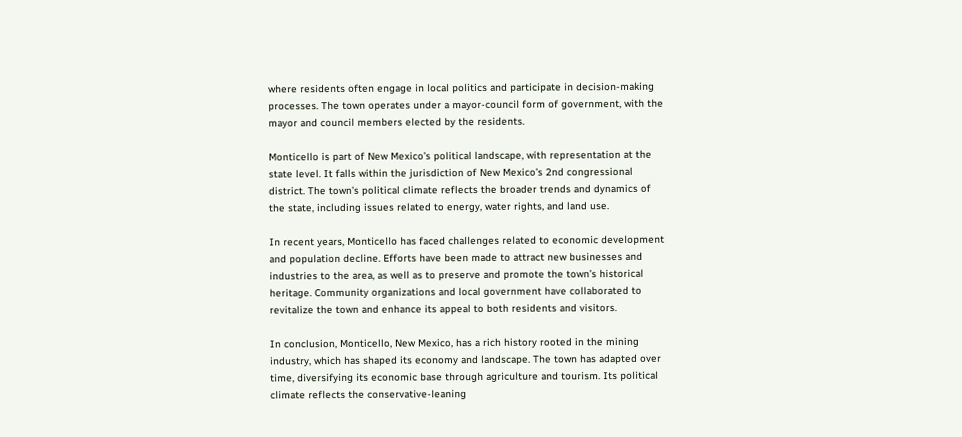where residents often engage in local politics and participate in decision-making processes. The town operates under a mayor-council form of government, with the mayor and council members elected by the residents.

Monticello is part of New Mexico’s political landscape, with representation at the state level. It falls within the jurisdiction of New Mexico’s 2nd congressional district. The town’s political climate reflects the broader trends and dynamics of the state, including issues related to energy, water rights, and land use.

In recent years, Monticello has faced challenges related to economic development and population decline. Efforts have been made to attract new businesses and industries to the area, as well as to preserve and promote the town’s historical heritage. Community organizations and local government have collaborated to revitalize the town and enhance its appeal to both residents and visitors.

In conclusion, Monticello, New Mexico, has a rich history rooted in the mining industry, which has shaped its economy and landscape. The town has adapted over time, diversifying its economic base through agriculture and tourism. Its political climate reflects the conservative-leaning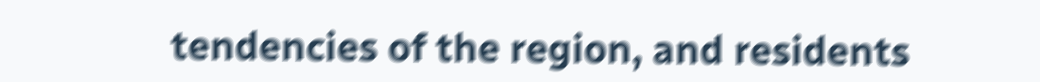tendencies of the region, and residents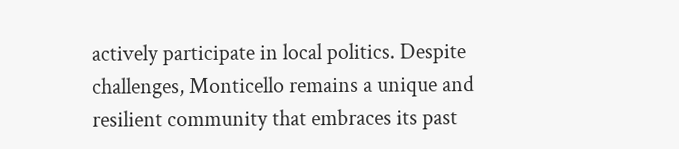actively participate in local politics. Despite challenges, Monticello remains a unique and resilient community that embraces its past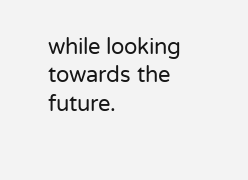while looking towards the future.